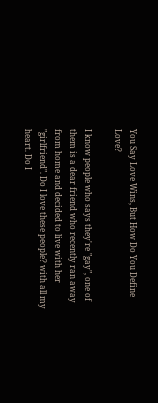You Say Love Wins, But How Do You Define Love?

I know people who says they're "gay", one of them is a dear friend who recently ran away from home and decided to live with her "girlfriend". Do I love these people? with all my heart. Do I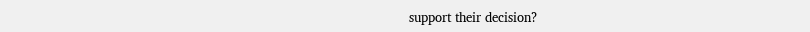support their decision?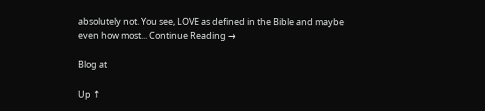absolutely not. You see, LOVE as defined in the Bible and maybe even how most... Continue Reading →

Blog at

Up ↑